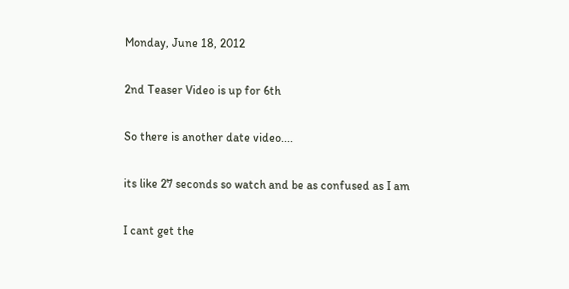Monday, June 18, 2012

2nd Teaser Video is up for 6th

So there is another date video....

its like 27 seconds so watch and be as confused as I am

I cant get the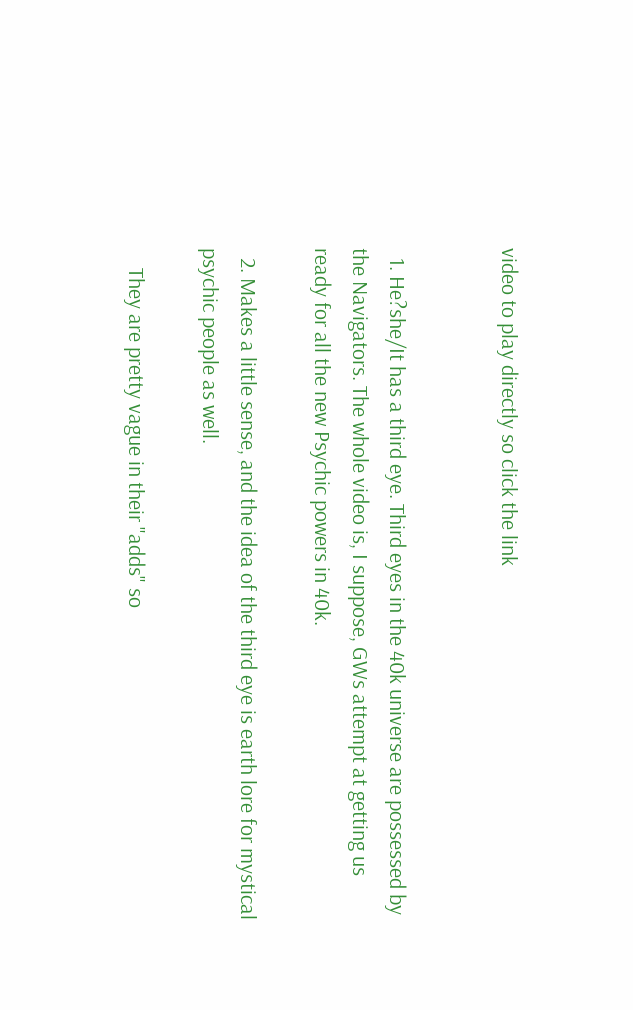video to play directly so click the link


  1. He?she/It has a third eye. Third eyes in the 40k universe are possessed by the Navigators. The whole video is, I suppose, GWs attempt at getting us ready for all the new Psychic powers in 40k.

  2. Makes a little sense, and the idea of the third eye is earth lore for mystical psychic people as well.

    They are pretty vague in their "adds" so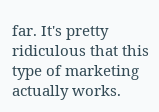far. It's pretty ridiculous that this type of marketing actually works.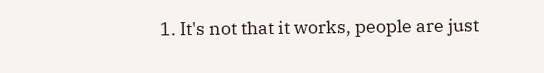1. It's not that it works, people are just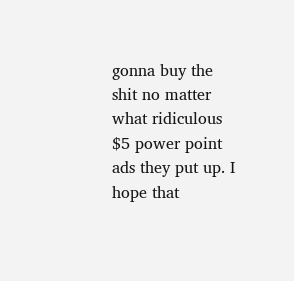gonna buy the shit no matter what ridiculous $5 power point ads they put up. I hope that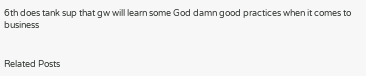6th does tank sup that gw will learn some God damn good practices when it comes to business


Related Posts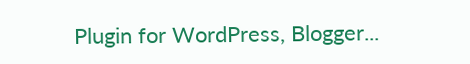Plugin for WordPress, Blogger...